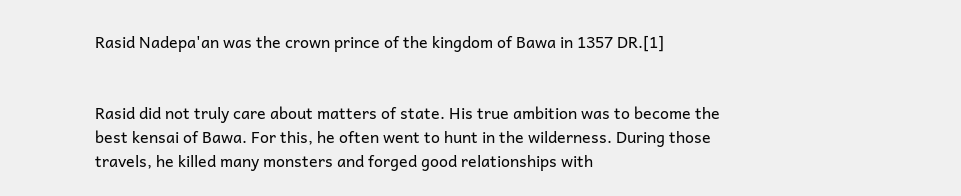Rasid Nadepa'an was the crown prince of the kingdom of Bawa in 1357 DR.[1]


Rasid did not truly care about matters of state. His true ambition was to become the best kensai of Bawa. For this, he often went to hunt in the wilderness. During those travels, he killed many monsters and forged good relationships with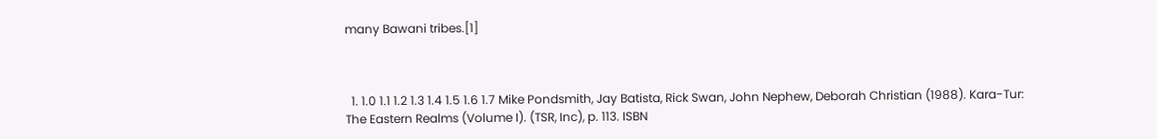many Bawani tribes.[1]



  1. 1.0 1.1 1.2 1.3 1.4 1.5 1.6 1.7 Mike Pondsmith, Jay Batista, Rick Swan, John Nephew, Deborah Christian (1988). Kara-Tur: The Eastern Realms (Volume I). (TSR, Inc), p. 113. ISBN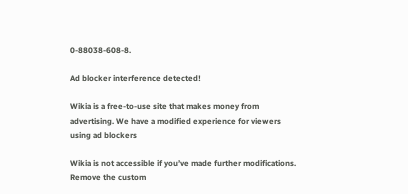0-88038-608-8.

Ad blocker interference detected!

Wikia is a free-to-use site that makes money from advertising. We have a modified experience for viewers using ad blockers

Wikia is not accessible if you’ve made further modifications. Remove the custom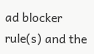ad blocker rule(s) and the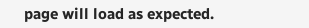page will load as expected.